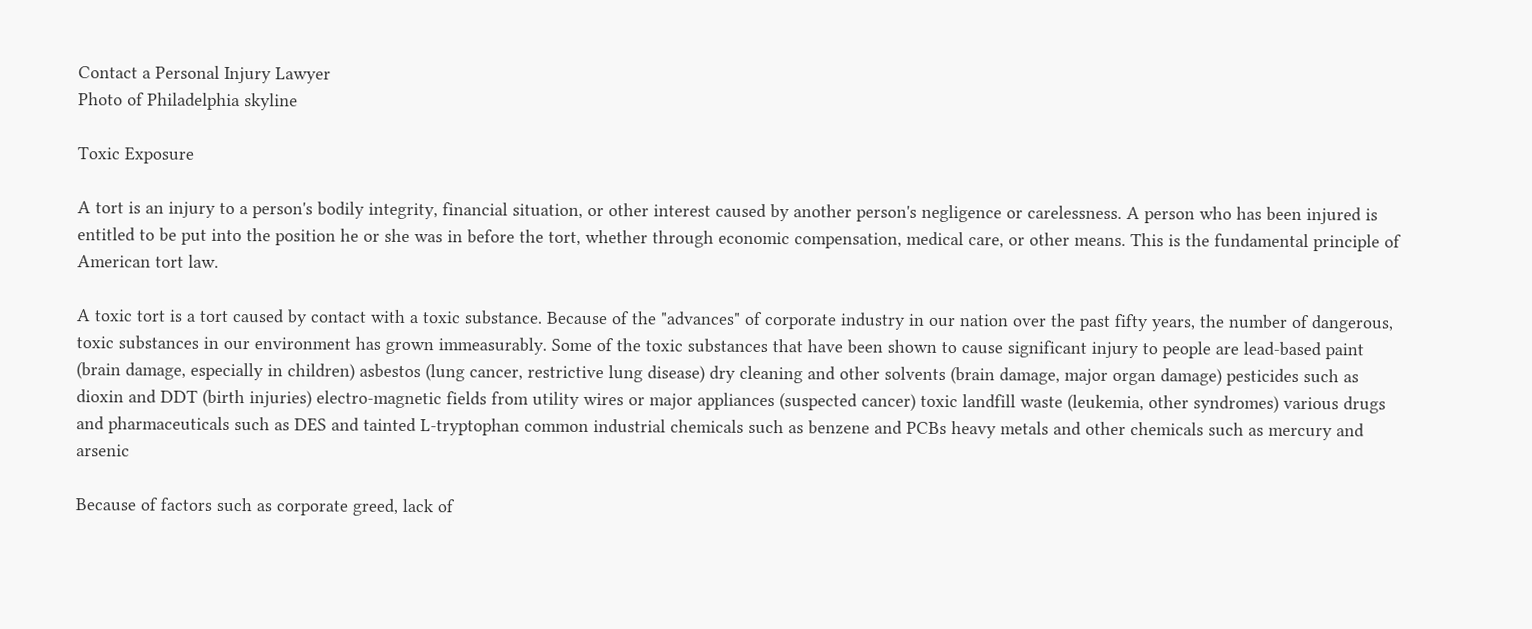Contact a Personal Injury Lawyer
Photo of Philadelphia skyline

Toxic Exposure

A tort is an injury to a person's bodily integrity, financial situation, or other interest caused by another person's negligence or carelessness. A person who has been injured is entitled to be put into the position he or she was in before the tort, whether through economic compensation, medical care, or other means. This is the fundamental principle of American tort law.

A toxic tort is a tort caused by contact with a toxic substance. Because of the "advances" of corporate industry in our nation over the past fifty years, the number of dangerous, toxic substances in our environment has grown immeasurably. Some of the toxic substances that have been shown to cause significant injury to people are lead-based paint (brain damage, especially in children) asbestos (lung cancer, restrictive lung disease) dry cleaning and other solvents (brain damage, major organ damage) pesticides such as dioxin and DDT (birth injuries) electro-magnetic fields from utility wires or major appliances (suspected cancer) toxic landfill waste (leukemia, other syndromes) various drugs and pharmaceuticals such as DES and tainted L-tryptophan common industrial chemicals such as benzene and PCBs heavy metals and other chemicals such as mercury and arsenic

Because of factors such as corporate greed, lack of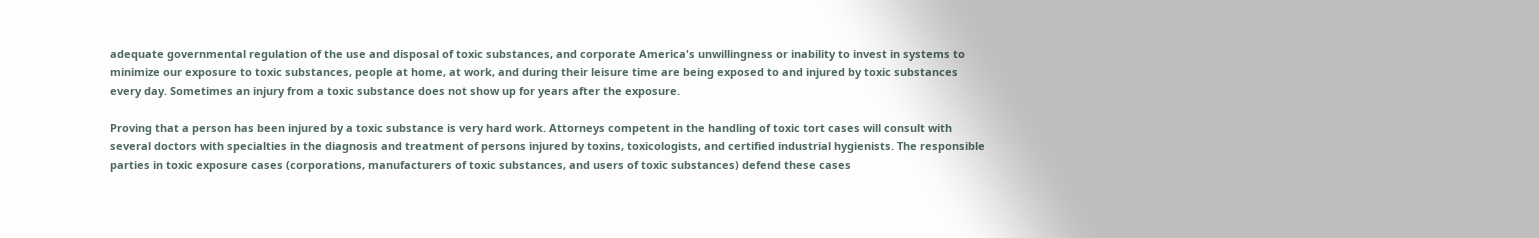adequate governmental regulation of the use and disposal of toxic substances, and corporate America's unwillingness or inability to invest in systems to minimize our exposure to toxic substances, people at home, at work, and during their leisure time are being exposed to and injured by toxic substances every day. Sometimes an injury from a toxic substance does not show up for years after the exposure.

Proving that a person has been injured by a toxic substance is very hard work. Attorneys competent in the handling of toxic tort cases will consult with several doctors with specialties in the diagnosis and treatment of persons injured by toxins, toxicologists, and certified industrial hygienists. The responsible parties in toxic exposure cases (corporations, manufacturers of toxic substances, and users of toxic substances) defend these cases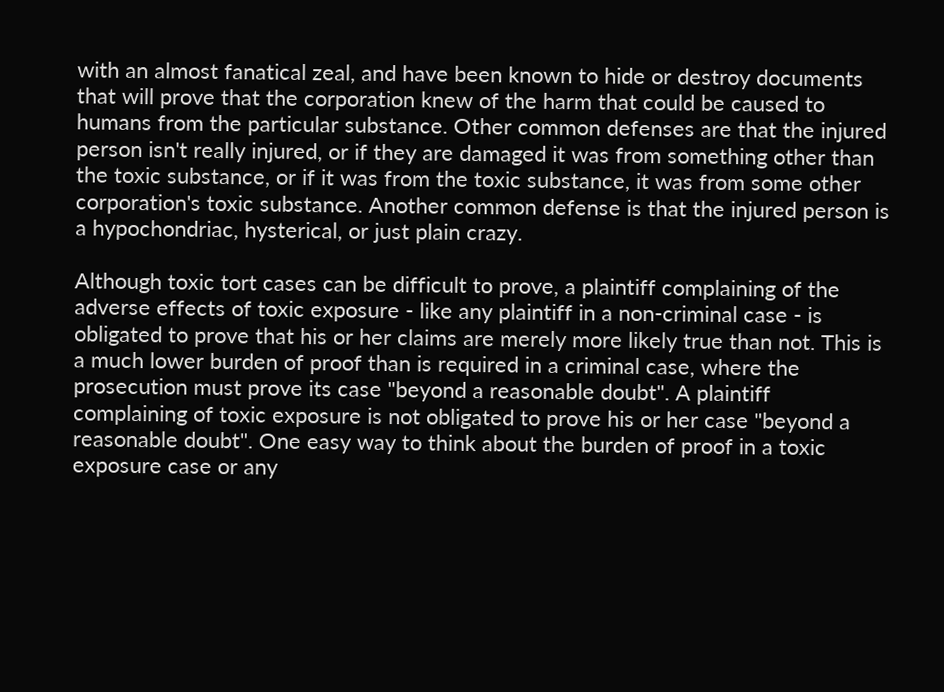with an almost fanatical zeal, and have been known to hide or destroy documents that will prove that the corporation knew of the harm that could be caused to humans from the particular substance. Other common defenses are that the injured person isn't really injured, or if they are damaged it was from something other than the toxic substance, or if it was from the toxic substance, it was from some other corporation's toxic substance. Another common defense is that the injured person is a hypochondriac, hysterical, or just plain crazy.

Although toxic tort cases can be difficult to prove, a plaintiff complaining of the adverse effects of toxic exposure - like any plaintiff in a non-criminal case - is obligated to prove that his or her claims are merely more likely true than not. This is a much lower burden of proof than is required in a criminal case, where the prosecution must prove its case "beyond a reasonable doubt". A plaintiff complaining of toxic exposure is not obligated to prove his or her case "beyond a reasonable doubt". One easy way to think about the burden of proof in a toxic exposure case or any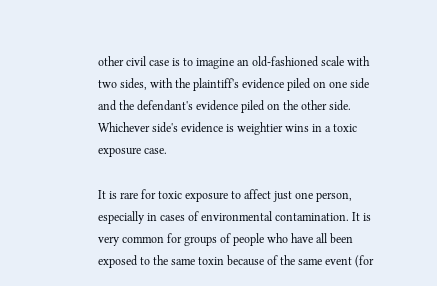other civil case is to imagine an old-fashioned scale with two sides, with the plaintiff's evidence piled on one side and the defendant's evidence piled on the other side. Whichever side's evidence is weightier wins in a toxic exposure case.

It is rare for toxic exposure to affect just one person, especially in cases of environmental contamination. It is very common for groups of people who have all been exposed to the same toxin because of the same event (for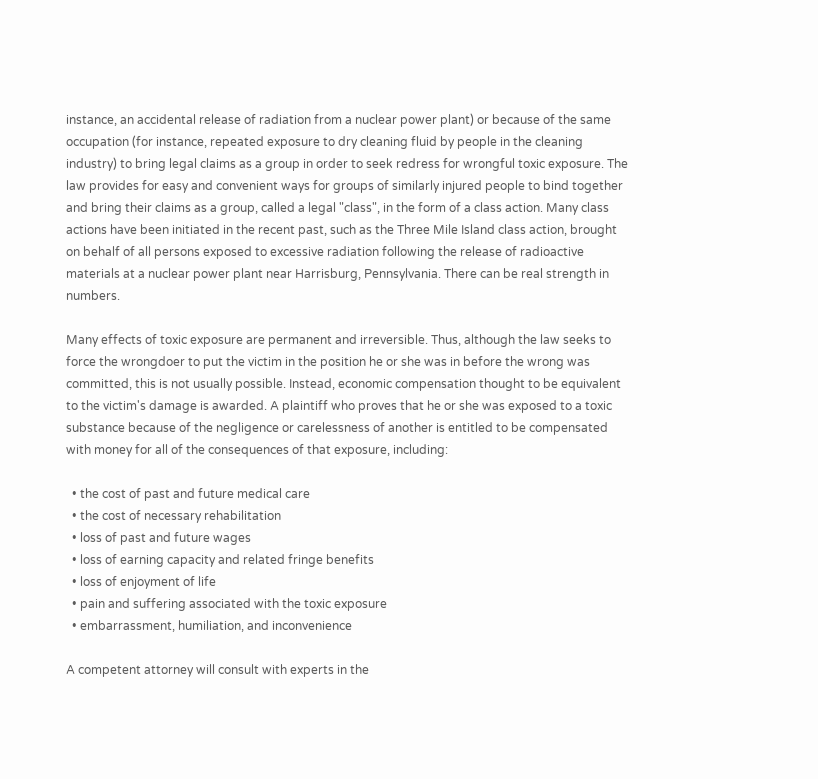instance, an accidental release of radiation from a nuclear power plant) or because of the same occupation (for instance, repeated exposure to dry cleaning fluid by people in the cleaning industry) to bring legal claims as a group in order to seek redress for wrongful toxic exposure. The law provides for easy and convenient ways for groups of similarly injured people to bind together and bring their claims as a group, called a legal "class", in the form of a class action. Many class actions have been initiated in the recent past, such as the Three Mile Island class action, brought on behalf of all persons exposed to excessive radiation following the release of radioactive materials at a nuclear power plant near Harrisburg, Pennsylvania. There can be real strength in numbers.

Many effects of toxic exposure are permanent and irreversible. Thus, although the law seeks to force the wrongdoer to put the victim in the position he or she was in before the wrong was committed, this is not usually possible. Instead, economic compensation thought to be equivalent to the victim's damage is awarded. A plaintiff who proves that he or she was exposed to a toxic substance because of the negligence or carelessness of another is entitled to be compensated with money for all of the consequences of that exposure, including:

  • the cost of past and future medical care
  • the cost of necessary rehabilitation
  • loss of past and future wages
  • loss of earning capacity and related fringe benefits
  • loss of enjoyment of life
  • pain and suffering associated with the toxic exposure
  • embarrassment, humiliation, and inconvenience

A competent attorney will consult with experts in the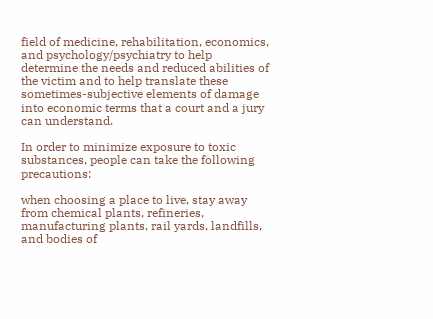field of medicine, rehabilitation, economics, and psychology/psychiatry to help determine the needs and reduced abilities of the victim and to help translate these sometimes-subjective elements of damage into economic terms that a court and a jury can understand.

In order to minimize exposure to toxic substances, people can take the following precautions:

when choosing a place to live, stay away from chemical plants, refineries, manufacturing plants, rail yards, landfills, and bodies of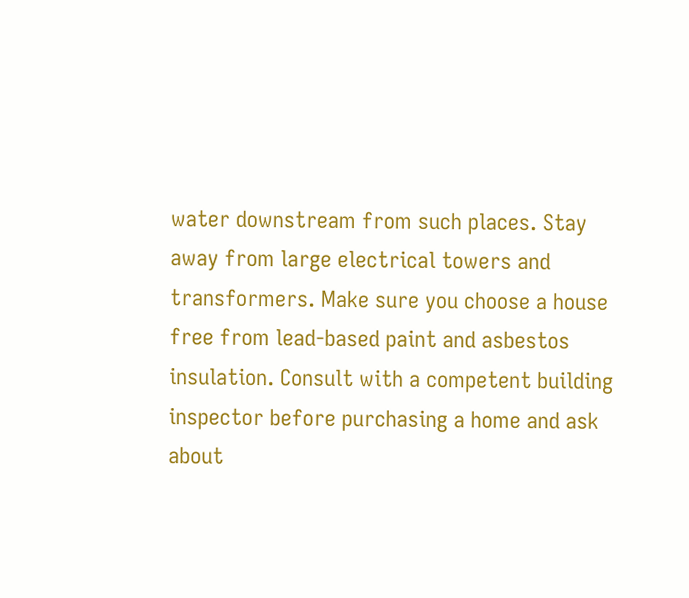water downstream from such places. Stay away from large electrical towers and transformers. Make sure you choose a house free from lead-based paint and asbestos insulation. Consult with a competent building inspector before purchasing a home and ask about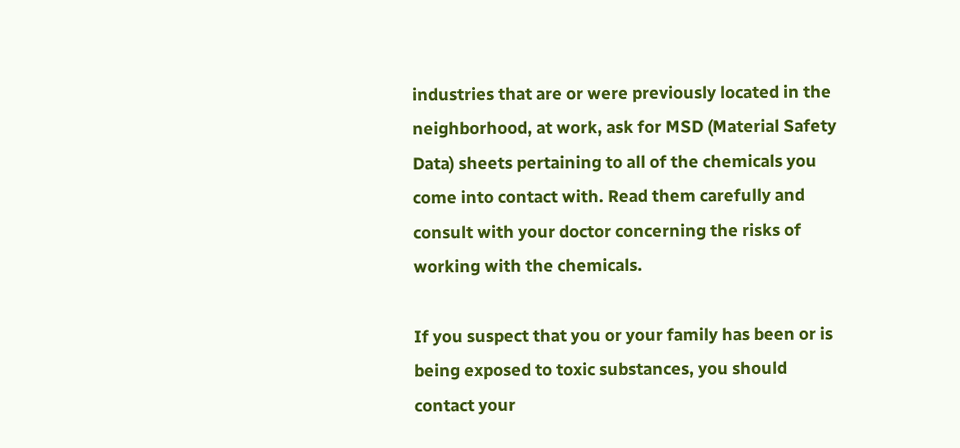industries that are or were previously located in the neighborhood, at work, ask for MSD (Material Safety Data) sheets pertaining to all of the chemicals you come into contact with. Read them carefully and consult with your doctor concerning the risks of working with the chemicals.

If you suspect that you or your family has been or is being exposed to toxic substances, you should contact your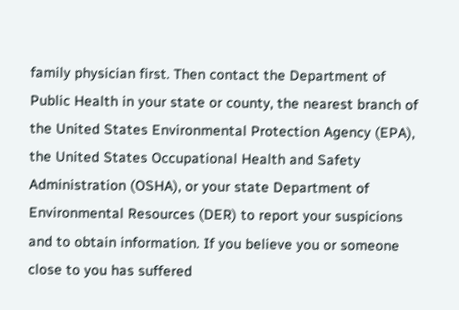family physician first. Then contact the Department of Public Health in your state or county, the nearest branch of the United States Environmental Protection Agency (EPA), the United States Occupational Health and Safety Administration (OSHA), or your state Department of Environmental Resources (DER) to report your suspicions and to obtain information. If you believe you or someone close to you has suffered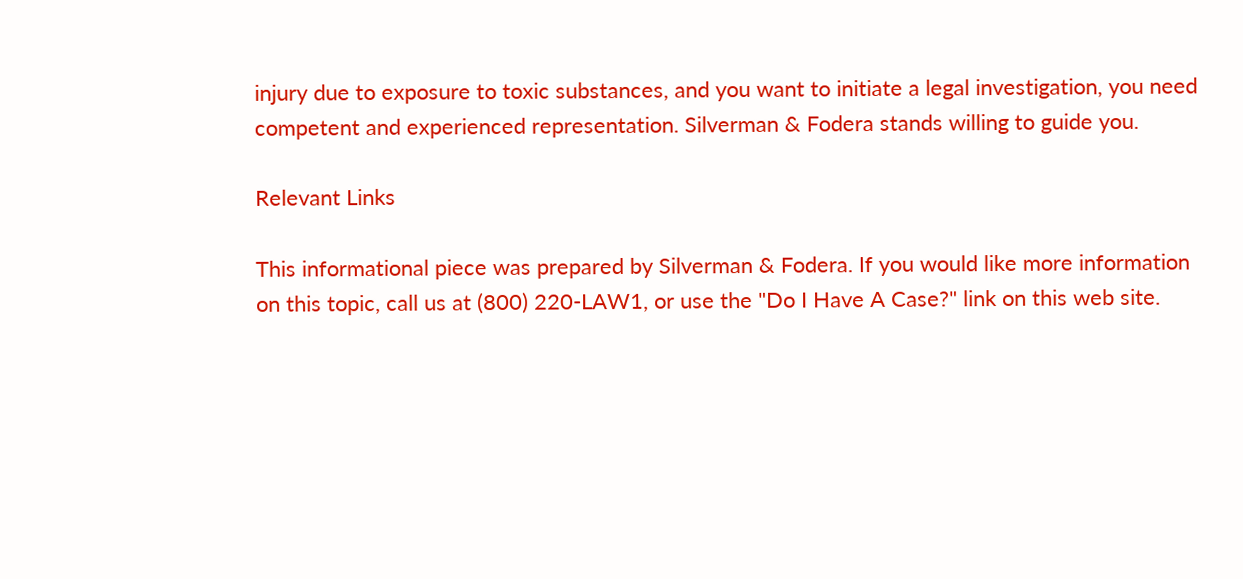injury due to exposure to toxic substances, and you want to initiate a legal investigation, you need competent and experienced representation. Silverman & Fodera stands willing to guide you.

Relevant Links

This informational piece was prepared by Silverman & Fodera. If you would like more information on this topic, call us at (800) 220-LAW1, or use the "Do I Have A Case?" link on this web site.